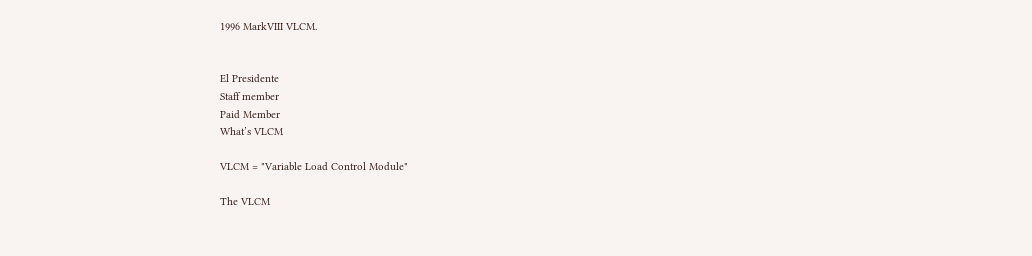1996 MarkVIII VLCM.


El Presidente
Staff member
Paid Member
What’s VLCM

VLCM = "Variable Load Control Module"

The VLCM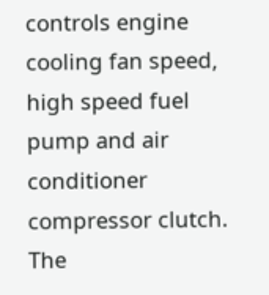controls engine cooling fan speed, high speed fuel pump and air conditioner compressor clutch. The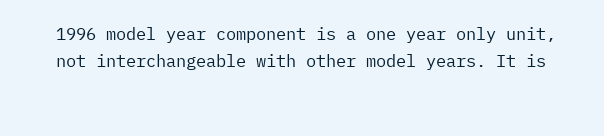1996 model year component is a one year only unit, not interchangeable with other model years. It is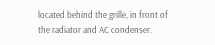located behind the grille, in front of the radiator and AC condenser.